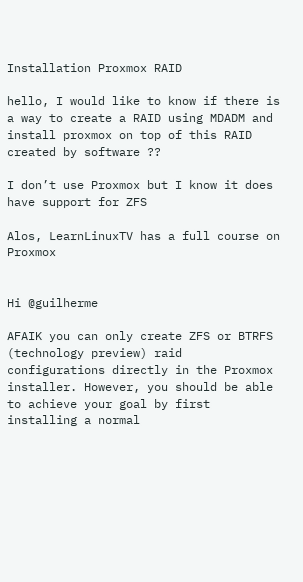Installation Proxmox RAID

hello, I would like to know if there is a way to create a RAID using MDADM and install proxmox on top of this RAID created by software ??

I don’t use Proxmox but I know it does have support for ZFS

Alos, LearnLinuxTV has a full course on Proxmox


Hi @guilherme

AFAIK you can only create ZFS or BTRFS (technology preview) raid configurations directly in the Proxmox installer. However, you should be able to achieve your goal by first installing a normal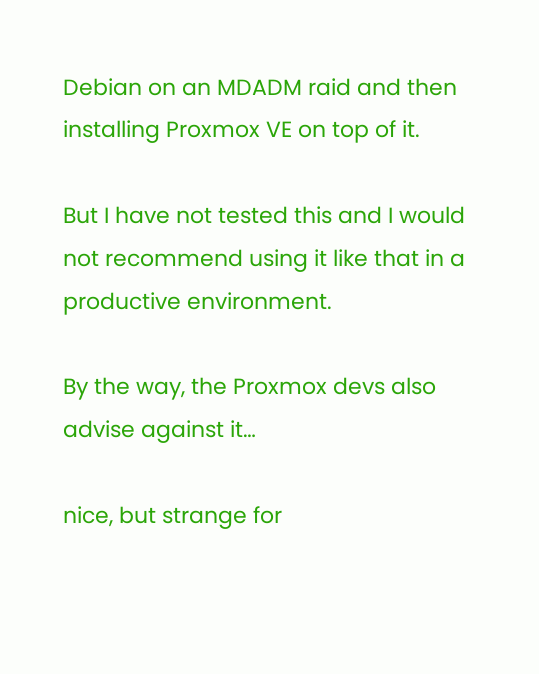Debian on an MDADM raid and then installing Proxmox VE on top of it.

But I have not tested this and I would not recommend using it like that in a productive environment.

By the way, the Proxmox devs also advise against it…

nice, but strange for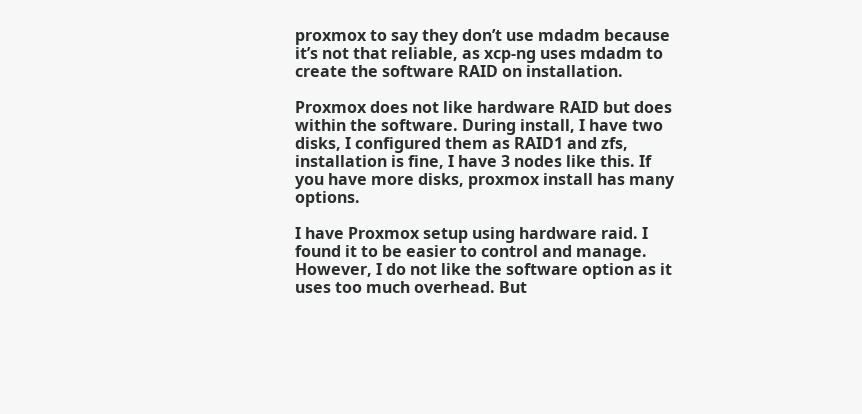proxmox to say they don’t use mdadm because it’s not that reliable, as xcp-ng uses mdadm to create the software RAID on installation.

Proxmox does not like hardware RAID but does within the software. During install, I have two disks, I configured them as RAID1 and zfs, installation is fine, I have 3 nodes like this. If you have more disks, proxmox install has many options.

I have Proxmox setup using hardware raid. I found it to be easier to control and manage. However, I do not like the software option as it uses too much overhead. But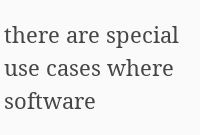there are special use cases where software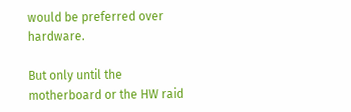would be preferred over hardware.

But only until the motherboard or the HW raid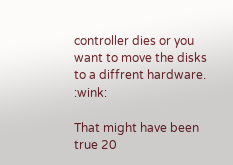controller dies or you want to move the disks to a diffrent hardware. :wink:

That might have been true 20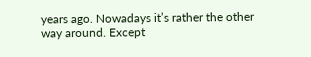years ago. Nowadays it’s rather the other way around. Except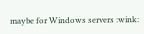maybe for Windows servers :wink: